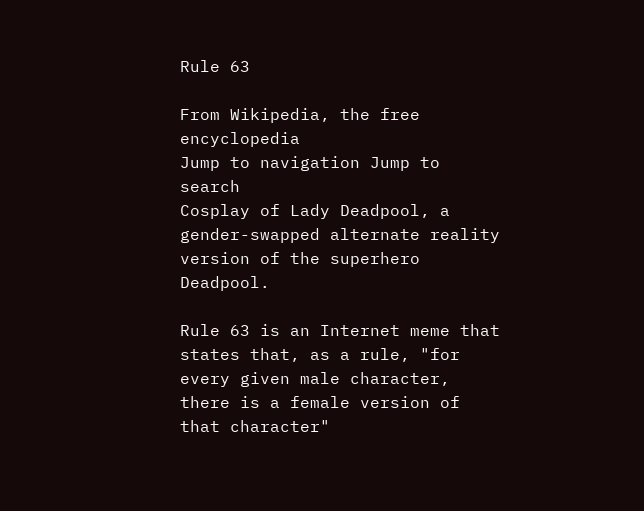Rule 63

From Wikipedia, the free encyclopedia
Jump to navigation Jump to search
Cosplay of Lady Deadpool, a gender-swapped alternate reality version of the superhero Deadpool.

Rule 63 is an Internet meme that states that, as a rule, "for every given male character, there is a female version of that character"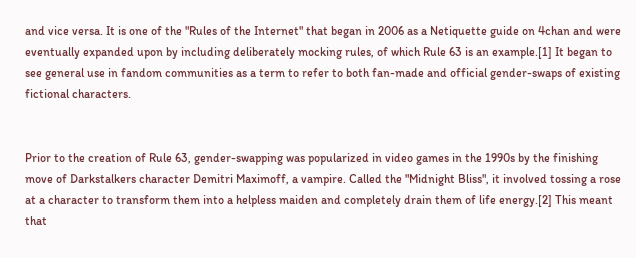and vice versa. It is one of the "Rules of the Internet" that began in 2006 as a Netiquette guide on 4chan and were eventually expanded upon by including deliberately mocking rules, of which Rule 63 is an example.[1] It began to see general use in fandom communities as a term to refer to both fan-made and official gender-swaps of existing fictional characters.


Prior to the creation of Rule 63, gender-swapping was popularized in video games in the 1990s by the finishing move of Darkstalkers character Demitri Maximoff, a vampire. Called the "Midnight Bliss", it involved tossing a rose at a character to transform them into a helpless maiden and completely drain them of life energy.[2] This meant that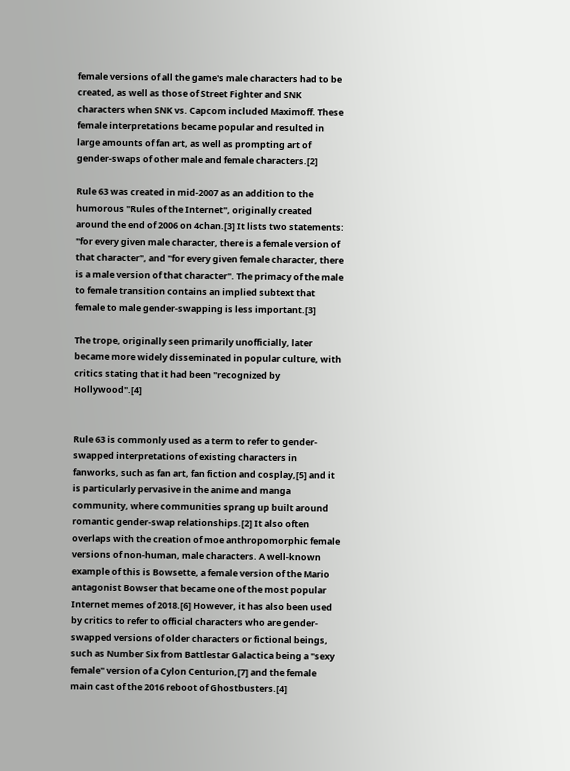female versions of all the game's male characters had to be created, as well as those of Street Fighter and SNK characters when SNK vs. Capcom included Maximoff. These female interpretations became popular and resulted in large amounts of fan art, as well as prompting art of gender-swaps of other male and female characters.[2]

Rule 63 was created in mid-2007 as an addition to the humorous "Rules of the Internet", originally created around the end of 2006 on 4chan.[3] It lists two statements: "for every given male character, there is a female version of that character", and "for every given female character, there is a male version of that character". The primacy of the male to female transition contains an implied subtext that female to male gender-swapping is less important.[3]

The trope, originally seen primarily unofficially, later became more widely disseminated in popular culture, with critics stating that it had been "recognized by Hollywood".[4]


Rule 63 is commonly used as a term to refer to gender-swapped interpretations of existing characters in fanworks, such as fan art, fan fiction and cosplay,[5] and it is particularly pervasive in the anime and manga community, where communities sprang up built around romantic gender-swap relationships.[2] It also often overlaps with the creation of moe anthropomorphic female versions of non-human, male characters. A well-known example of this is Bowsette, a female version of the Mario antagonist Bowser that became one of the most popular Internet memes of 2018.[6] However, it has also been used by critics to refer to official characters who are gender-swapped versions of older characters or fictional beings, such as Number Six from Battlestar Galactica being a "sexy female" version of a Cylon Centurion,[7] and the female main cast of the 2016 reboot of Ghostbusters.[4]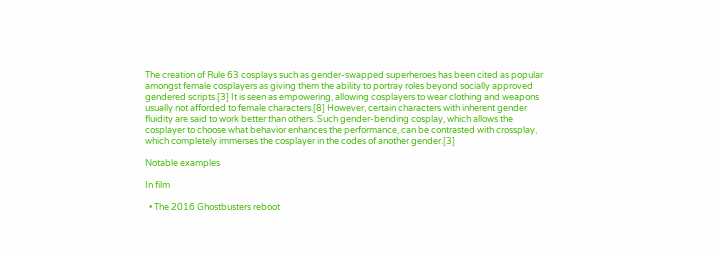The creation of Rule 63 cosplays such as gender-swapped superheroes has been cited as popular amongst female cosplayers as giving them the ability to portray roles beyond socially approved gendered scripts.[3] It is seen as empowering, allowing cosplayers to wear clothing and weapons usually not afforded to female characters.[8] However, certain characters with inherent gender fluidity are said to work better than others. Such gender-bending cosplay, which allows the cosplayer to choose what behavior enhances the performance, can be contrasted with crossplay, which completely immerses the cosplayer in the codes of another gender.[3]

Notable examples

In film

  • The 2016 Ghostbusters reboot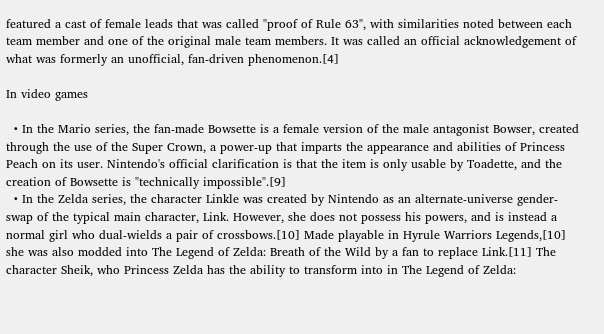featured a cast of female leads that was called "proof of Rule 63", with similarities noted between each team member and one of the original male team members. It was called an official acknowledgement of what was formerly an unofficial, fan-driven phenomenon.[4]

In video games

  • In the Mario series, the fan-made Bowsette is a female version of the male antagonist Bowser, created through the use of the Super Crown, a power-up that imparts the appearance and abilities of Princess Peach on its user. Nintendo's official clarification is that the item is only usable by Toadette, and the creation of Bowsette is "technically impossible".[9]
  • In the Zelda series, the character Linkle was created by Nintendo as an alternate-universe gender-swap of the typical main character, Link. However, she does not possess his powers, and is instead a normal girl who dual-wields a pair of crossbows.[10] Made playable in Hyrule Warriors Legends,[10] she was also modded into The Legend of Zelda: Breath of the Wild by a fan to replace Link.[11] The character Sheik, who Princess Zelda has the ability to transform into in The Legend of Zelda: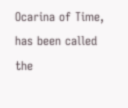Ocarina of Time, has been called the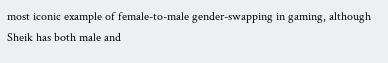most iconic example of female-to-male gender-swapping in gaming, although Sheik has both male and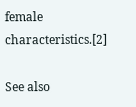female characteristics.[2]

See also